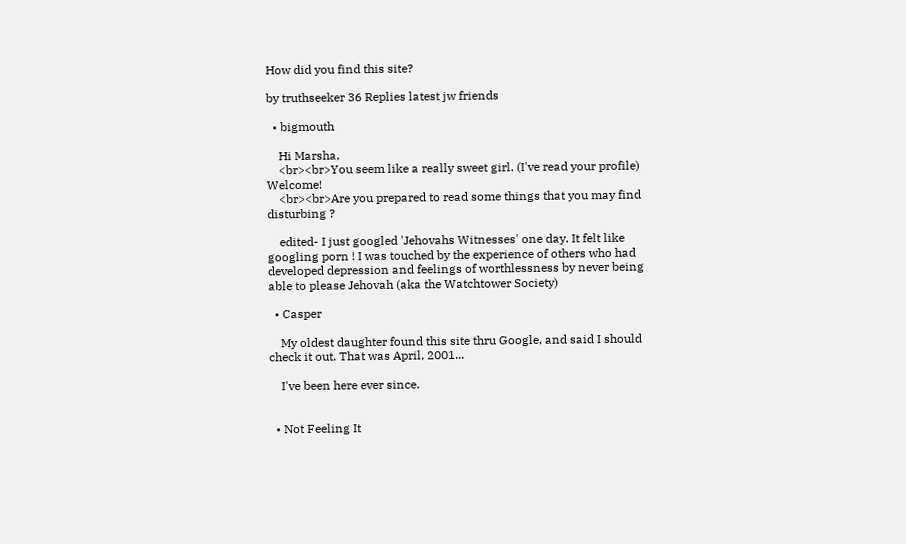How did you find this site?

by truthseeker 36 Replies latest jw friends

  • bigmouth

    Hi Marsha,
    <br><br>You seem like a really sweet girl. (I've read your profile) Welcome!
    <br><br>Are you prepared to read some things that you may find disturbing ?

    edited- I just googled 'Jehovahs Witnesses' one day. It felt like googling porn ! I was touched by the experience of others who had developed depression and feelings of worthlessness by never being able to please Jehovah (aka the Watchtower Society)

  • Casper

    My oldest daughter found this site thru Google, and said I should check it out. That was April, 2001...

    I've been here ever since.


  • Not Feeling It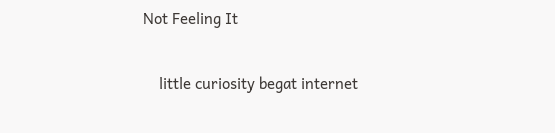Not Feeling It

    little curiosity begat internet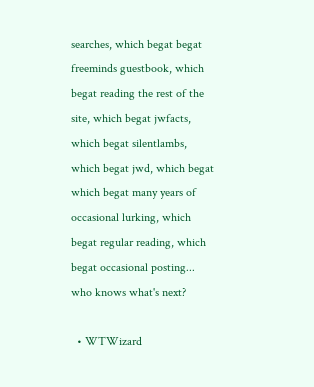searches, which begat begat freeminds guestbook, which begat reading the rest of the site, which begat jwfacts, which begat silentlambs, which begat jwd, which begat which begat many years of occasional lurking, which begat regular reading, which begat occasional posting... who knows what's next?

  • WTWizard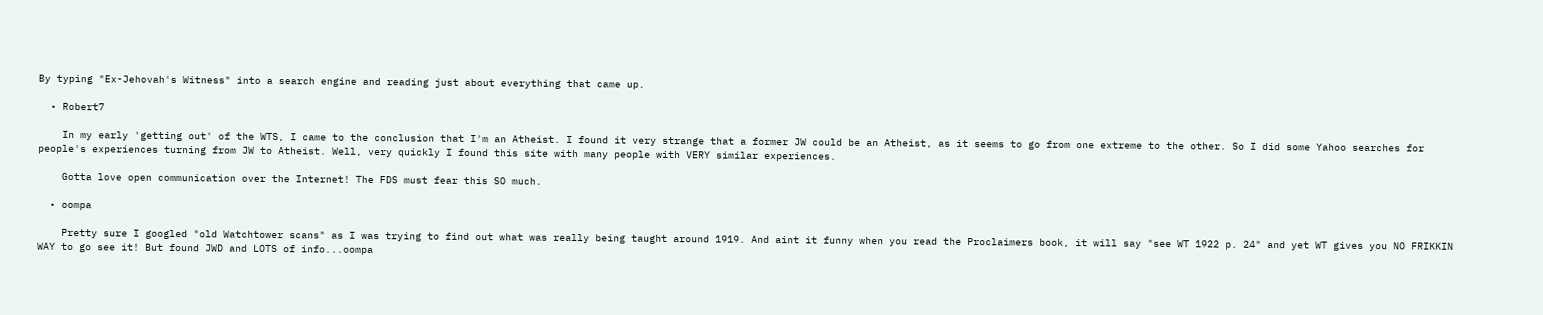By typing "Ex-Jehovah's Witness" into a search engine and reading just about everything that came up.

  • Robert7

    In my early 'getting out' of the WTS, I came to the conclusion that I'm an Atheist. I found it very strange that a former JW could be an Atheist, as it seems to go from one extreme to the other. So I did some Yahoo searches for people's experiences turning from JW to Atheist. Well, very quickly I found this site with many people with VERY similar experiences.

    Gotta love open communication over the Internet! The FDS must fear this SO much.

  • oompa

    Pretty sure I googled "old Watchtower scans" as I was trying to find out what was really being taught around 1919. And aint it funny when you read the Proclaimers book, it will say "see WT 1922 p. 24" and yet WT gives you NO FRIKKIN WAY to go see it! But found JWD and LOTS of info...oompa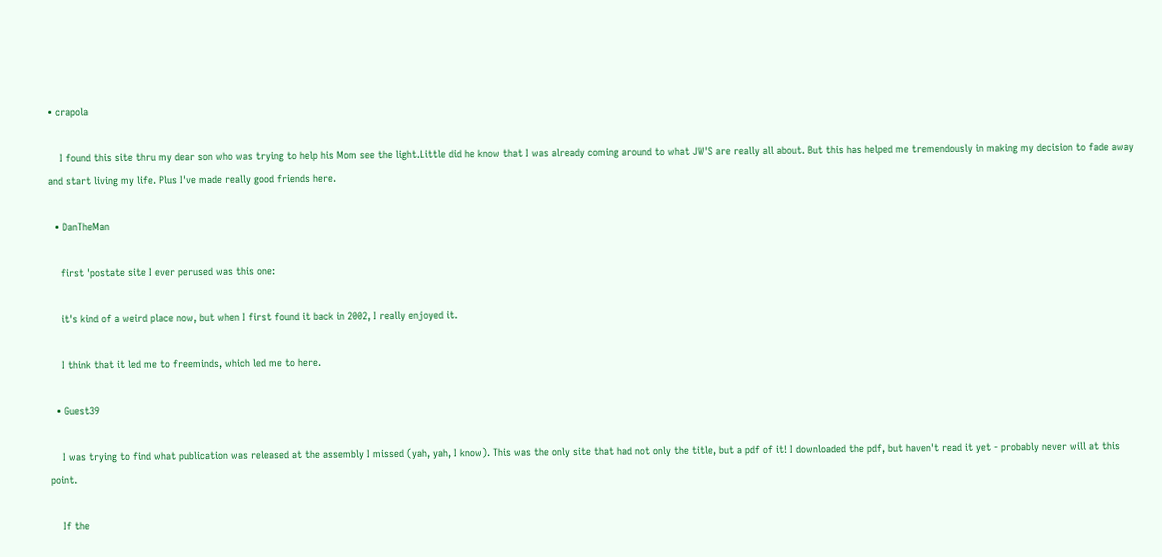• crapola

    I found this site thru my dear son who was trying to help his Mom see the light.Little did he know that I was already coming around to what JW'S are really all about. But this has helped me tremendously in making my decision to fade away and start living my life. Plus I've made really good friends here.

  • DanTheMan

    first 'postate site I ever perused was this one:

    it's kind of a weird place now, but when I first found it back in 2002, I really enjoyed it.

    I think that it led me to freeminds, which led me to here.

  • Guest39

    I was trying to find what publication was released at the assembly I missed (yah, yah, I know). This was the only site that had not only the title, but a pdf of it! I downloaded the pdf, but haven't read it yet - probably never will at this point.

    If the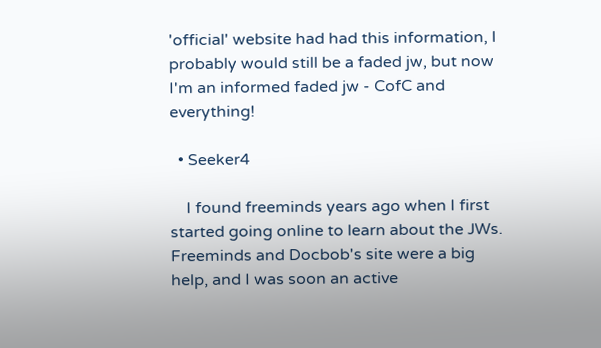'official' website had had this information, I probably would still be a faded jw, but now I'm an informed faded jw - CofC and everything!

  • Seeker4

    I found freeminds years ago when I first started going online to learn about the JWs. Freeminds and Docbob's site were a big help, and I was soon an active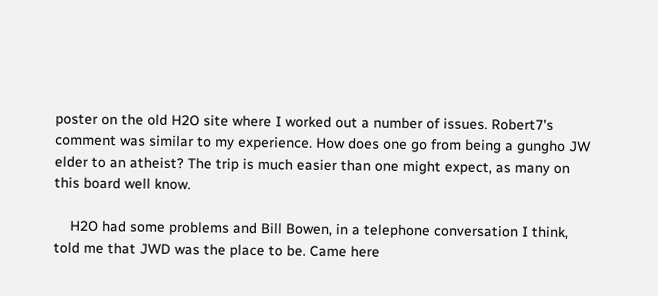poster on the old H2O site where I worked out a number of issues. Robert7's comment was similar to my experience. How does one go from being a gungho JW elder to an atheist? The trip is much easier than one might expect, as many on this board well know.

    H2O had some problems and Bill Bowen, in a telephone conversation I think, told me that JWD was the place to be. Came here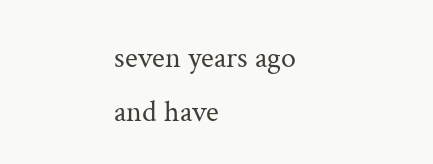seven years ago and have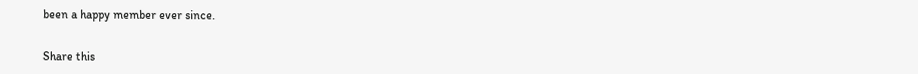been a happy member ever since.


Share this